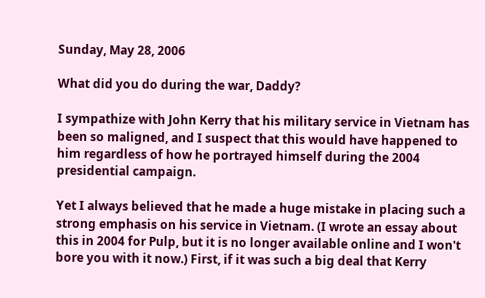Sunday, May 28, 2006

What did you do during the war, Daddy?

I sympathize with John Kerry that his military service in Vietnam has been so maligned, and I suspect that this would have happened to him regardless of how he portrayed himself during the 2004 presidential campaign.

Yet I always believed that he made a huge mistake in placing such a strong emphasis on his service in Vietnam. (I wrote an essay about this in 2004 for Pulp, but it is no longer available online and I won't bore you with it now.) First, if it was such a big deal that Kerry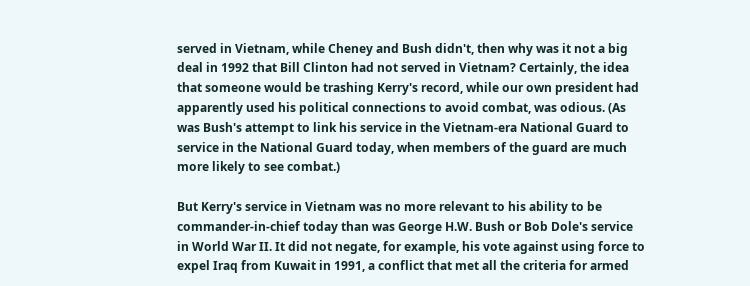served in Vietnam, while Cheney and Bush didn't, then why was it not a big deal in 1992 that Bill Clinton had not served in Vietnam? Certainly, the idea that someone would be trashing Kerry's record, while our own president had apparently used his political connections to avoid combat, was odious. (As was Bush's attempt to link his service in the Vietnam-era National Guard to service in the National Guard today, when members of the guard are much more likely to see combat.)

But Kerry's service in Vietnam was no more relevant to his ability to be commander-in-chief today than was George H.W. Bush or Bob Dole's service in World War II. It did not negate, for example, his vote against using force to expel Iraq from Kuwait in 1991, a conflict that met all the criteria for armed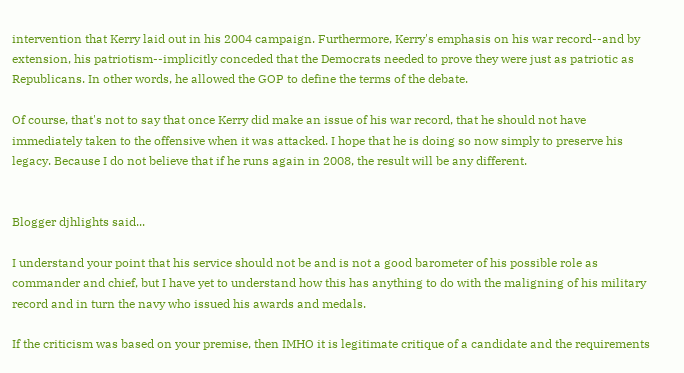intervention that Kerry laid out in his 2004 campaign. Furthermore, Kerry's emphasis on his war record--and by extension, his patriotism--implicitly conceded that the Democrats needed to prove they were just as patriotic as Republicans. In other words, he allowed the GOP to define the terms of the debate.

Of course, that's not to say that once Kerry did make an issue of his war record, that he should not have immediately taken to the offensive when it was attacked. I hope that he is doing so now simply to preserve his legacy. Because I do not believe that if he runs again in 2008, the result will be any different.


Blogger djhlights said...

I understand your point that his service should not be and is not a good barometer of his possible role as commander and chief, but I have yet to understand how this has anything to do with the maligning of his military record and in turn the navy who issued his awards and medals.

If the criticism was based on your premise, then IMHO it is legitimate critique of a candidate and the requirements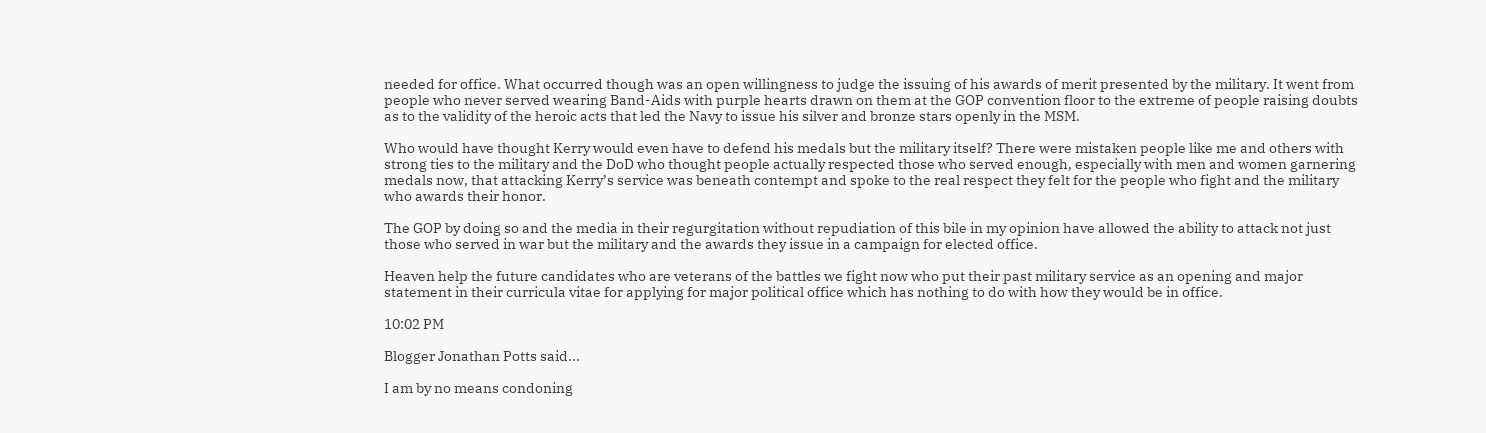needed for office. What occurred though was an open willingness to judge the issuing of his awards of merit presented by the military. It went from people who never served wearing Band-Aids with purple hearts drawn on them at the GOP convention floor to the extreme of people raising doubts as to the validity of the heroic acts that led the Navy to issue his silver and bronze stars openly in the MSM.

Who would have thought Kerry would even have to defend his medals but the military itself? There were mistaken people like me and others with strong ties to the military and the DoD who thought people actually respected those who served enough, especially with men and women garnering medals now, that attacking Kerry’s service was beneath contempt and spoke to the real respect they felt for the people who fight and the military who awards their honor.

The GOP by doing so and the media in their regurgitation without repudiation of this bile in my opinion have allowed the ability to attack not just those who served in war but the military and the awards they issue in a campaign for elected office.

Heaven help the future candidates who are veterans of the battles we fight now who put their past military service as an opening and major statement in their curricula vitae for applying for major political office which has nothing to do with how they would be in office.

10:02 PM

Blogger Jonathan Potts said...

I am by no means condoning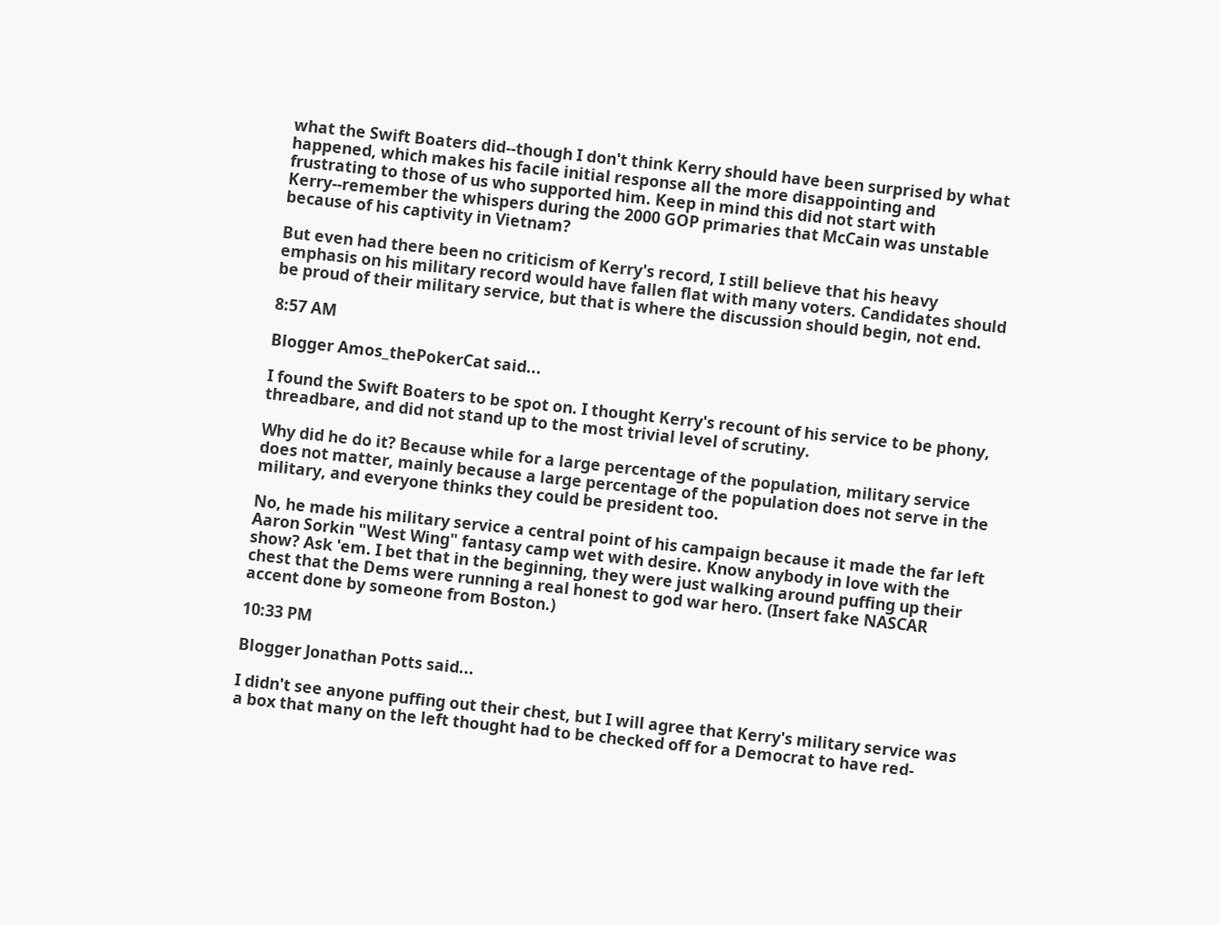what the Swift Boaters did--though I don't think Kerry should have been surprised by what happened, which makes his facile initial response all the more disappointing and frustrating to those of us who supported him. Keep in mind this did not start with Kerry--remember the whispers during the 2000 GOP primaries that McCain was unstable because of his captivity in Vietnam?

But even had there been no criticism of Kerry's record, I still believe that his heavy emphasis on his military record would have fallen flat with many voters. Candidates should be proud of their military service, but that is where the discussion should begin, not end.

8:57 AM

Blogger Amos_thePokerCat said...

I found the Swift Boaters to be spot on. I thought Kerry's recount of his service to be phony, threadbare, and did not stand up to the most trivial level of scrutiny.

Why did he do it? Because while for a large percentage of the population, military service does not matter, mainly because a large percentage of the population does not serve in the military, and everyone thinks they could be president too.

No, he made his military service a central point of his campaign because it made the far left Aaron Sorkin "West Wing" fantasy camp wet with desire. Know anybody in love with the show? Ask 'em. I bet that in the beginning, they were just walking around puffing up their chest that the Dems were running a real honest to god war hero. (Insert fake NASCAR accent done by someone from Boston.)

10:33 PM

Blogger Jonathan Potts said...

I didn't see anyone puffing out their chest, but I will agree that Kerry's military service was a box that many on the left thought had to be checked off for a Democrat to have red-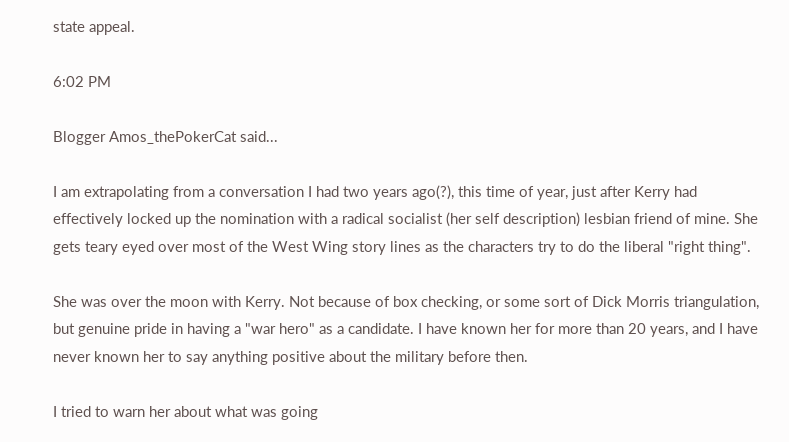state appeal.

6:02 PM

Blogger Amos_thePokerCat said...

I am extrapolating from a conversation I had two years ago(?), this time of year, just after Kerry had effectively locked up the nomination with a radical socialist (her self description) lesbian friend of mine. She gets teary eyed over most of the West Wing story lines as the characters try to do the liberal "right thing".

She was over the moon with Kerry. Not because of box checking, or some sort of Dick Morris triangulation, but genuine pride in having a "war hero" as a candidate. I have known her for more than 20 years, and I have never known her to say anything positive about the military before then.

I tried to warn her about what was going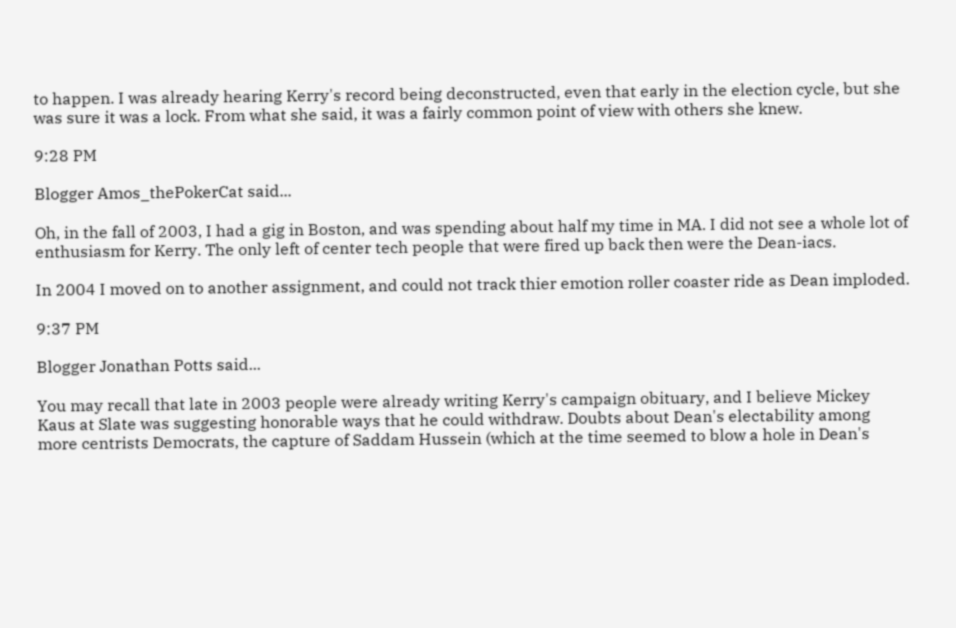to happen. I was already hearing Kerry's record being deconstructed, even that early in the election cycle, but she was sure it was a lock. From what she said, it was a fairly common point of view with others she knew.

9:28 PM

Blogger Amos_thePokerCat said...

Oh, in the fall of 2003, I had a gig in Boston, and was spending about half my time in MA. I did not see a whole lot of enthusiasm for Kerry. The only left of center tech people that were fired up back then were the Dean-iacs.

In 2004 I moved on to another assignment, and could not track thier emotion roller coaster ride as Dean imploded.

9:37 PM

Blogger Jonathan Potts said...

You may recall that late in 2003 people were already writing Kerry's campaign obituary, and I believe Mickey Kaus at Slate was suggesting honorable ways that he could withdraw. Doubts about Dean's electability among more centrists Democrats, the capture of Saddam Hussein (which at the time seemed to blow a hole in Dean's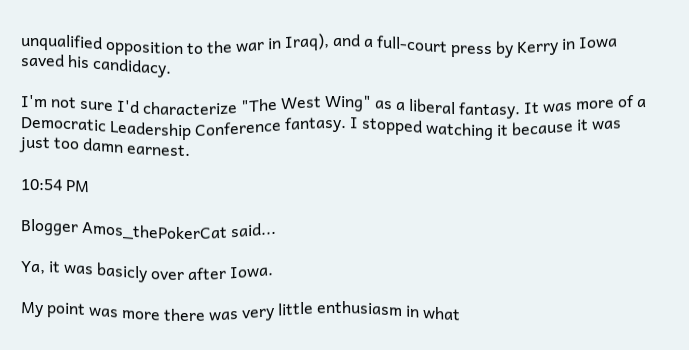unqualified opposition to the war in Iraq), and a full-court press by Kerry in Iowa saved his candidacy.

I'm not sure I'd characterize "The West Wing" as a liberal fantasy. It was more of a Democratic Leadership Conference fantasy. I stopped watching it because it was just too damn earnest.

10:54 PM

Blogger Amos_thePokerCat said...

Ya, it was basicly over after Iowa.

My point was more there was very little enthusiasm in what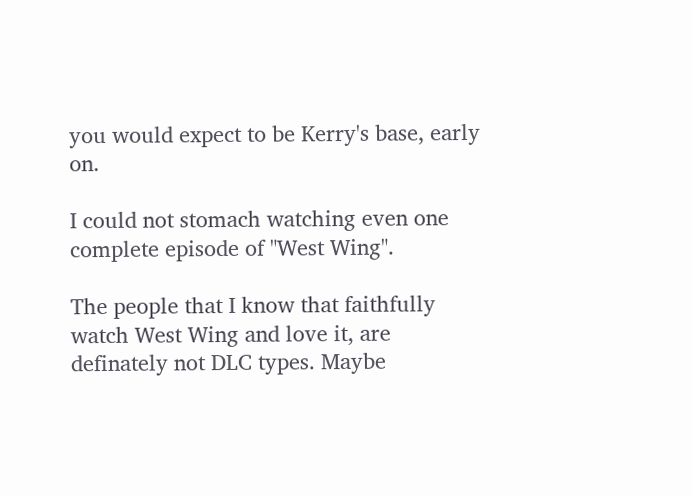you would expect to be Kerry's base, early on.

I could not stomach watching even one complete episode of "West Wing".

The people that I know that faithfully watch West Wing and love it, are definately not DLC types. Maybe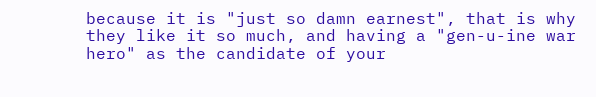because it is "just so damn earnest", that is why they like it so much, and having a "gen-u-ine war hero" as the candidate of your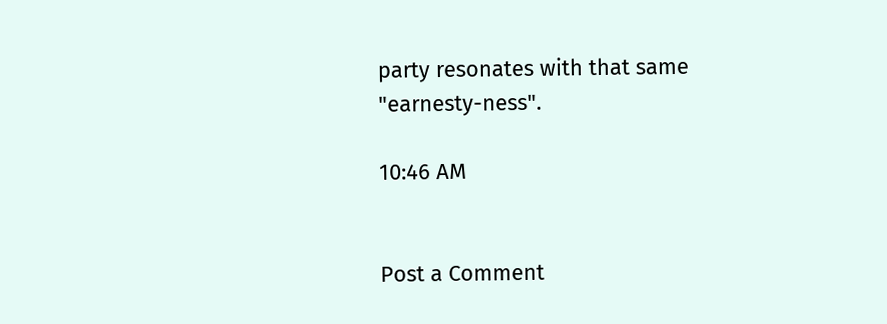party resonates with that same "earnesty-ness".

10:46 AM


Post a Comment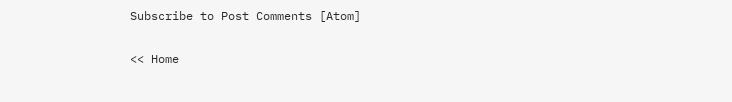Subscribe to Post Comments [Atom]

<< Home